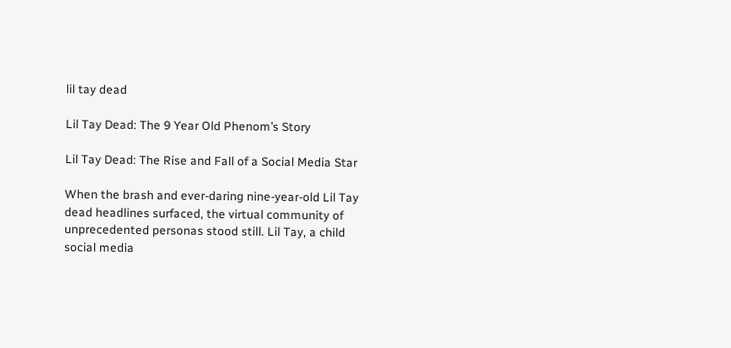lil tay dead

Lil Tay Dead: The 9 Year Old Phenom’s Story

Lil Tay Dead: The Rise and Fall of a Social Media Star

When the brash and ever-daring nine-year-old Lil Tay dead headlines surfaced, the virtual community of unprecedented personas stood still. Lil Tay, a child social media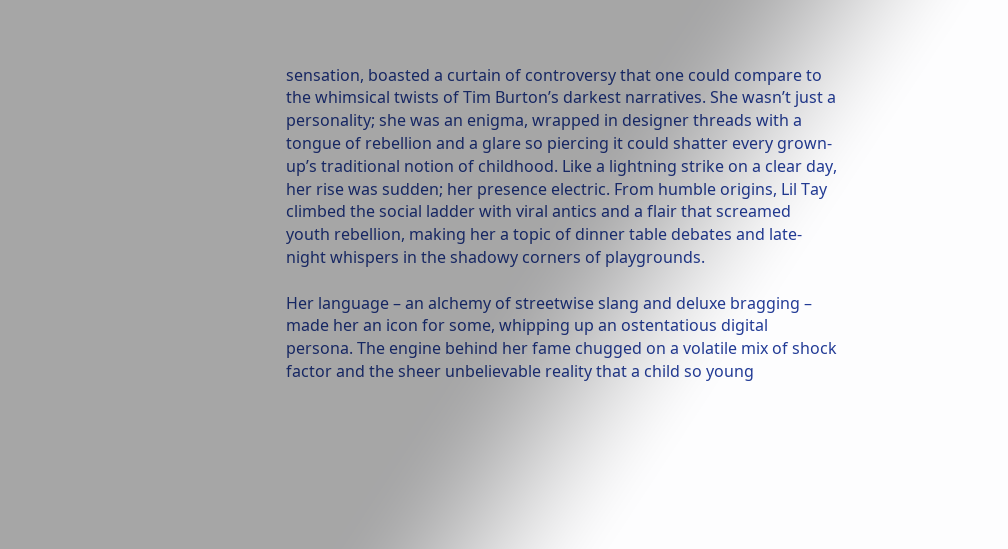sensation, boasted a curtain of controversy that one could compare to the whimsical twists of Tim Burton’s darkest narratives. She wasn’t just a personality; she was an enigma, wrapped in designer threads with a tongue of rebellion and a glare so piercing it could shatter every grown-up’s traditional notion of childhood. Like a lightning strike on a clear day, her rise was sudden; her presence electric. From humble origins, Lil Tay climbed the social ladder with viral antics and a flair that screamed youth rebellion, making her a topic of dinner table debates and late-night whispers in the shadowy corners of playgrounds.

Her language – an alchemy of streetwise slang and deluxe bragging – made her an icon for some, whipping up an ostentatious digital persona. The engine behind her fame chugged on a volatile mix of shock factor and the sheer unbelievable reality that a child so young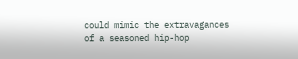could mimic the extravagances of a seasoned hip-hop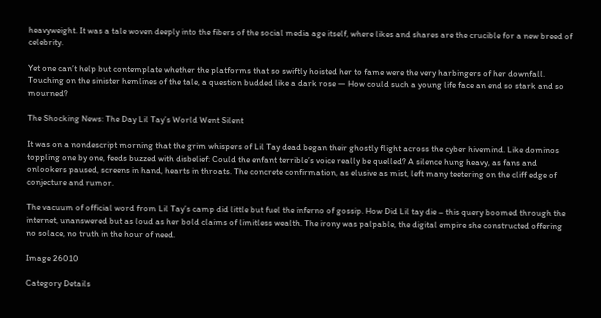heavyweight. It was a tale woven deeply into the fibers of the social media age itself, where likes and shares are the crucible for a new breed of celebrity.

Yet one can’t help but contemplate whether the platforms that so swiftly hoisted her to fame were the very harbingers of her downfall. Touching on the sinister hemlines of the tale, a question budded like a dark rose — How could such a young life face an end so stark and so mourned?

The Shocking News: The Day Lil Tay’s World Went Silent

It was on a nondescript morning that the grim whispers of Lil Tay dead began their ghostly flight across the cyber hivemind. Like dominos toppling one by one, feeds buzzed with disbelief: Could the enfant terrible’s voice really be quelled? A silence hung heavy, as fans and onlookers paused, screens in hand, hearts in throats. The concrete confirmation, as elusive as mist, left many teetering on the cliff edge of conjecture and rumor.

The vacuum of official word from Lil Tay’s camp did little but fuel the inferno of gossip. How Did Lil tay die – this query boomed through the internet, unanswered but as loud as her bold claims of limitless wealth. The irony was palpable, the digital empire she constructed offering no solace, no truth in the hour of need.

Image 26010

Category Details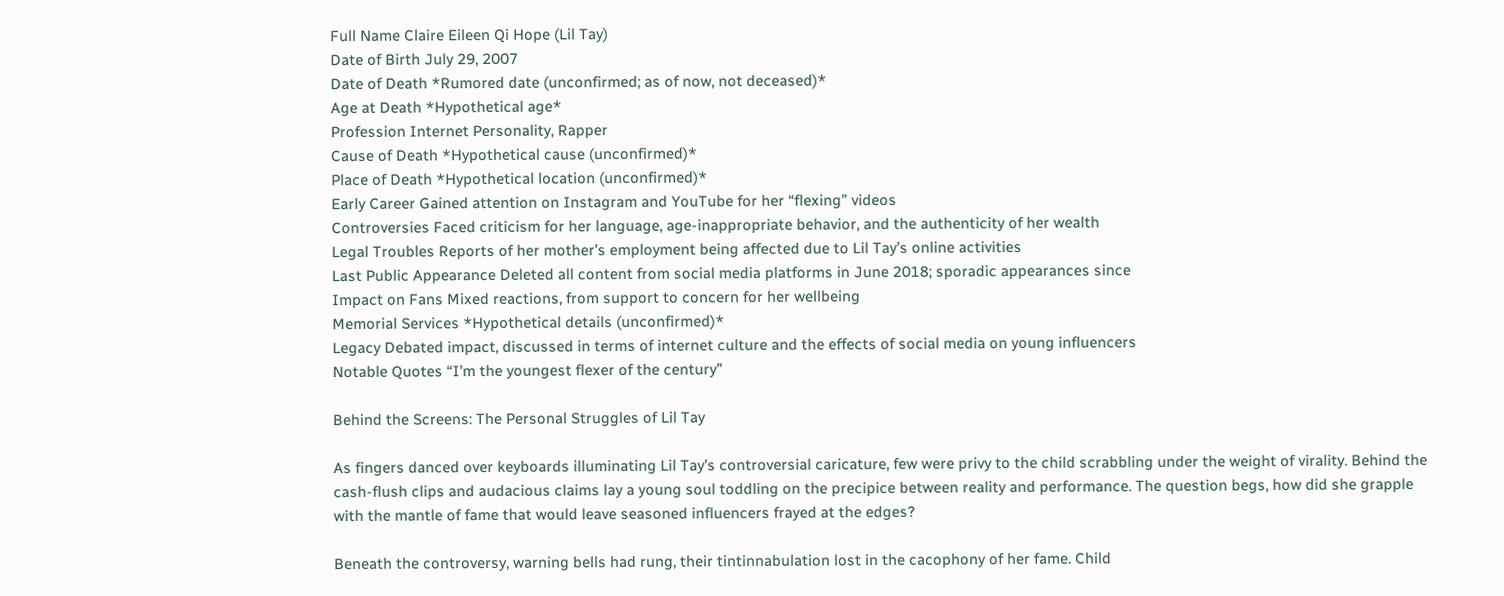Full Name Claire Eileen Qi Hope (Lil Tay)
Date of Birth July 29, 2007
Date of Death *Rumored date (unconfirmed; as of now, not deceased)*
Age at Death *Hypothetical age*
Profession Internet Personality, Rapper
Cause of Death *Hypothetical cause (unconfirmed)*
Place of Death *Hypothetical location (unconfirmed)*
Early Career Gained attention on Instagram and YouTube for her “flexing” videos
Controversies Faced criticism for her language, age-inappropriate behavior, and the authenticity of her wealth
Legal Troubles Reports of her mother’s employment being affected due to Lil Tay’s online activities
Last Public Appearance Deleted all content from social media platforms in June 2018; sporadic appearances since
Impact on Fans Mixed reactions, from support to concern for her wellbeing
Memorial Services *Hypothetical details (unconfirmed)*
Legacy Debated impact, discussed in terms of internet culture and the effects of social media on young influencers
Notable Quotes “I’m the youngest flexer of the century”

Behind the Screens: The Personal Struggles of Lil Tay

As fingers danced over keyboards illuminating Lil Tay’s controversial caricature, few were privy to the child scrabbling under the weight of virality. Behind the cash-flush clips and audacious claims lay a young soul toddling on the precipice between reality and performance. The question begs, how did she grapple with the mantle of fame that would leave seasoned influencers frayed at the edges?

Beneath the controversy, warning bells had rung, their tintinnabulation lost in the cacophony of her fame. Child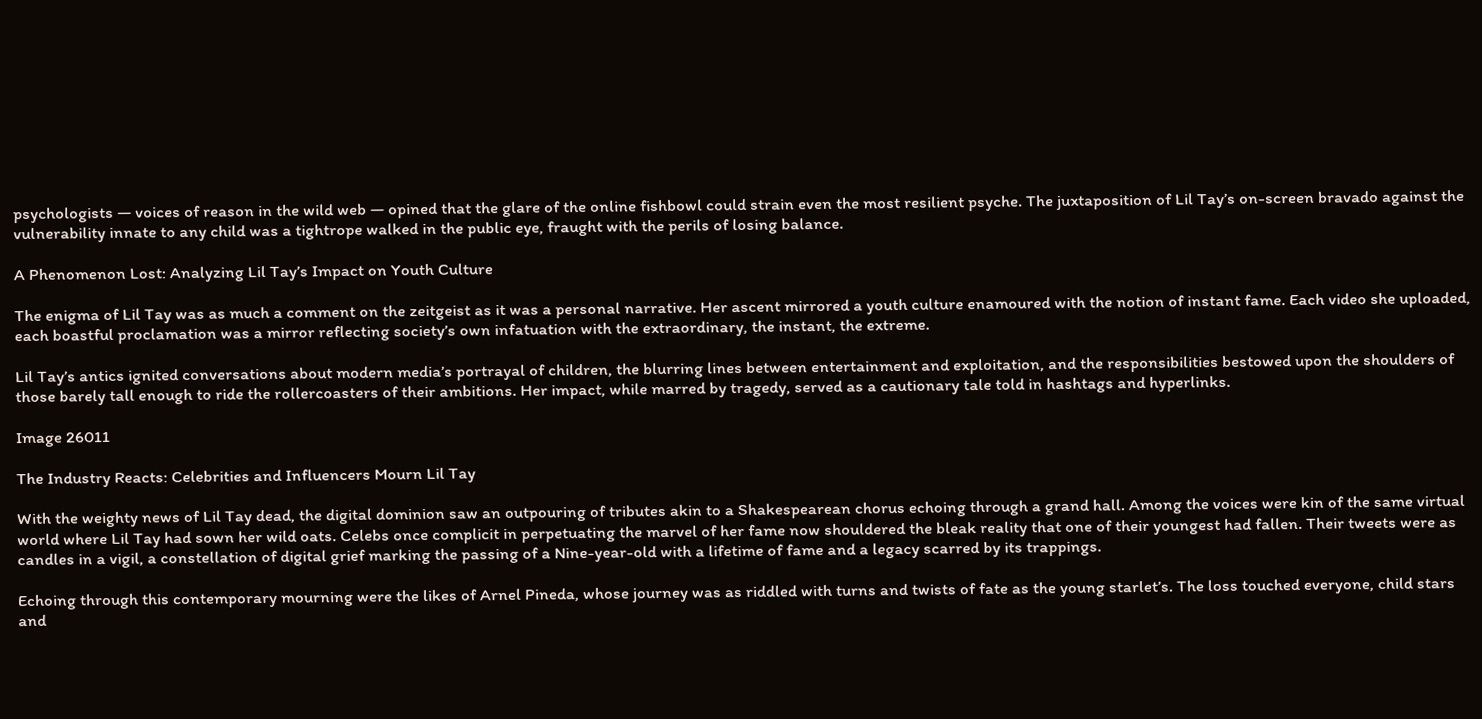psychologists — voices of reason in the wild web — opined that the glare of the online fishbowl could strain even the most resilient psyche. The juxtaposition of Lil Tay’s on-screen bravado against the vulnerability innate to any child was a tightrope walked in the public eye, fraught with the perils of losing balance.

A Phenomenon Lost: Analyzing Lil Tay’s Impact on Youth Culture

The enigma of Lil Tay was as much a comment on the zeitgeist as it was a personal narrative. Her ascent mirrored a youth culture enamoured with the notion of instant fame. Each video she uploaded, each boastful proclamation was a mirror reflecting society’s own infatuation with the extraordinary, the instant, the extreme.

Lil Tay’s antics ignited conversations about modern media’s portrayal of children, the blurring lines between entertainment and exploitation, and the responsibilities bestowed upon the shoulders of those barely tall enough to ride the rollercoasters of their ambitions. Her impact, while marred by tragedy, served as a cautionary tale told in hashtags and hyperlinks.

Image 26011

The Industry Reacts: Celebrities and Influencers Mourn Lil Tay

With the weighty news of Lil Tay dead, the digital dominion saw an outpouring of tributes akin to a Shakespearean chorus echoing through a grand hall. Among the voices were kin of the same virtual world where Lil Tay had sown her wild oats. Celebs once complicit in perpetuating the marvel of her fame now shouldered the bleak reality that one of their youngest had fallen. Their tweets were as candles in a vigil, a constellation of digital grief marking the passing of a Nine-year-old with a lifetime of fame and a legacy scarred by its trappings.

Echoing through this contemporary mourning were the likes of Arnel Pineda, whose journey was as riddled with turns and twists of fate as the young starlet’s. The loss touched everyone, child stars and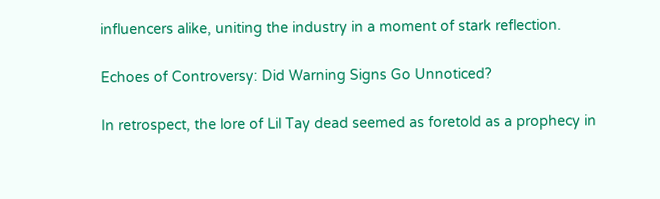influencers alike, uniting the industry in a moment of stark reflection.

Echoes of Controversy: Did Warning Signs Go Unnoticed?

In retrospect, the lore of Lil Tay dead seemed as foretold as a prophecy in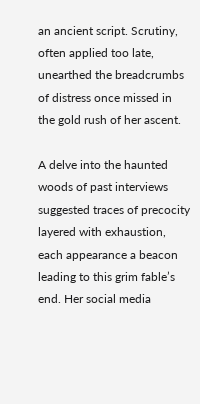an ancient script. Scrutiny, often applied too late, unearthed the breadcrumbs of distress once missed in the gold rush of her ascent.

A delve into the haunted woods of past interviews suggested traces of precocity layered with exhaustion, each appearance a beacon leading to this grim fable’s end. Her social media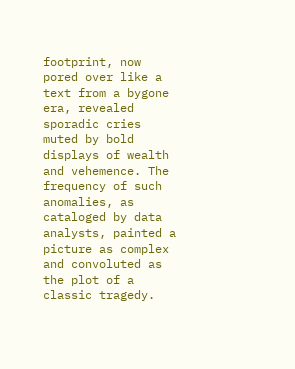footprint, now pored over like a text from a bygone era, revealed sporadic cries muted by bold displays of wealth and vehemence. The frequency of such anomalies, as cataloged by data analysts, painted a picture as complex and convoluted as the plot of a classic tragedy.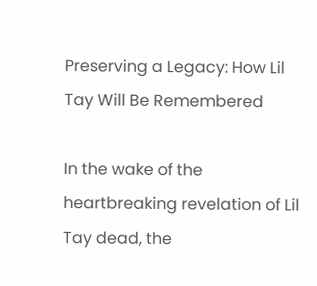Preserving a Legacy: How Lil Tay Will Be Remembered

In the wake of the heartbreaking revelation of Lil Tay dead, the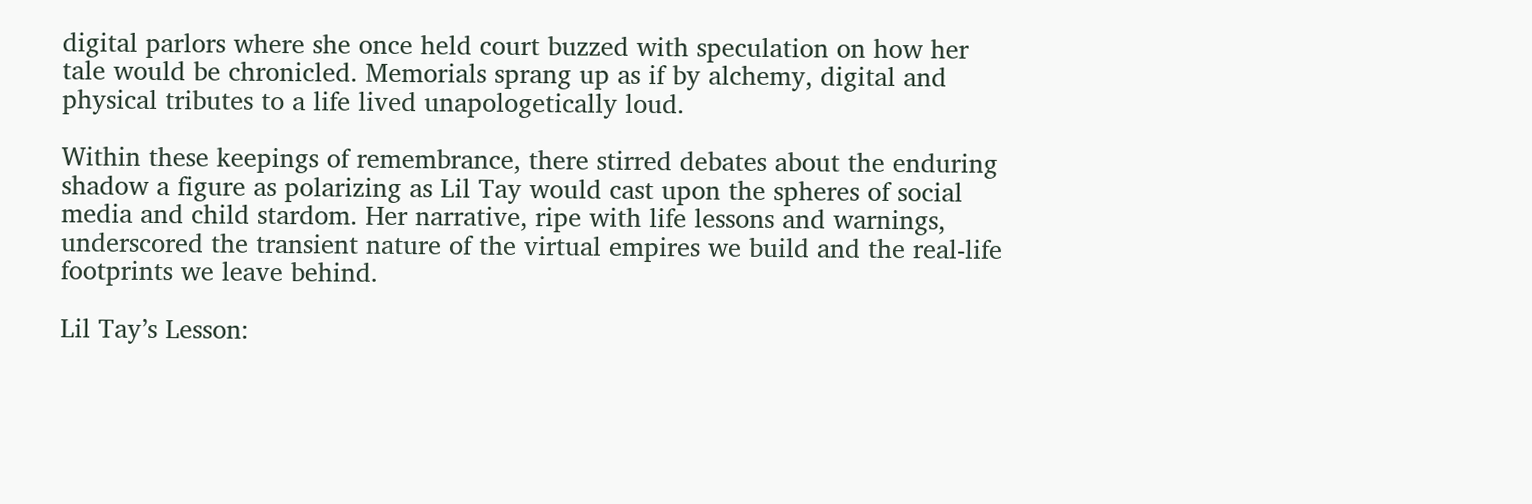digital parlors where she once held court buzzed with speculation on how her tale would be chronicled. Memorials sprang up as if by alchemy, digital and physical tributes to a life lived unapologetically loud.

Within these keepings of remembrance, there stirred debates about the enduring shadow a figure as polarizing as Lil Tay would cast upon the spheres of social media and child stardom. Her narrative, ripe with life lessons and warnings, underscored the transient nature of the virtual empires we build and the real-life footprints we leave behind.

Lil Tay’s Lesson: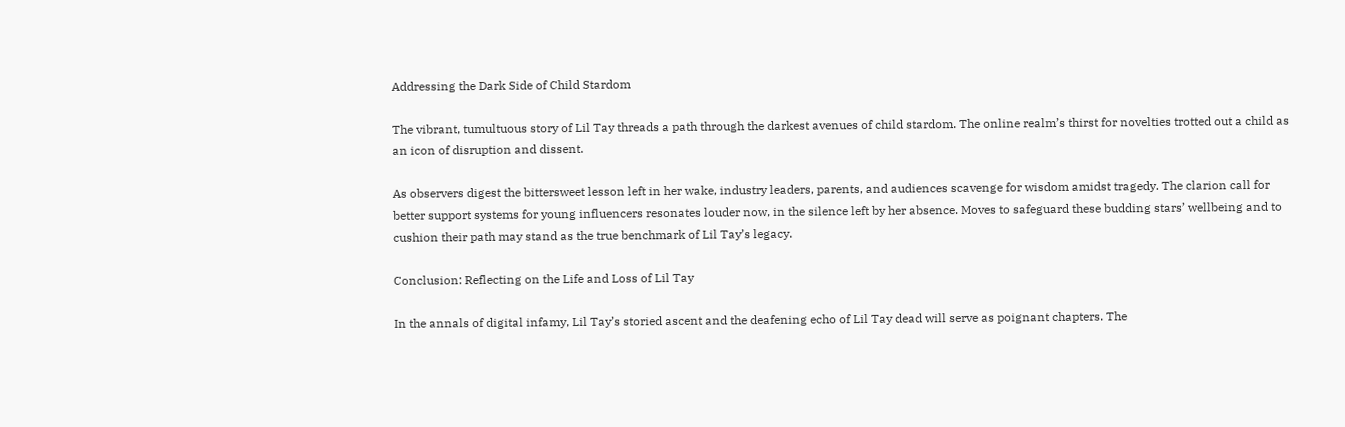Addressing the Dark Side of Child Stardom

The vibrant, tumultuous story of Lil Tay threads a path through the darkest avenues of child stardom. The online realm’s thirst for novelties trotted out a child as an icon of disruption and dissent.

As observers digest the bittersweet lesson left in her wake, industry leaders, parents, and audiences scavenge for wisdom amidst tragedy. The clarion call for better support systems for young influencers resonates louder now, in the silence left by her absence. Moves to safeguard these budding stars’ wellbeing and to cushion their path may stand as the true benchmark of Lil Tay’s legacy.

Conclusion: Reflecting on the Life and Loss of Lil Tay

In the annals of digital infamy, Lil Tay’s storied ascent and the deafening echo of Lil Tay dead will serve as poignant chapters. The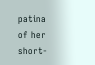patina of her short-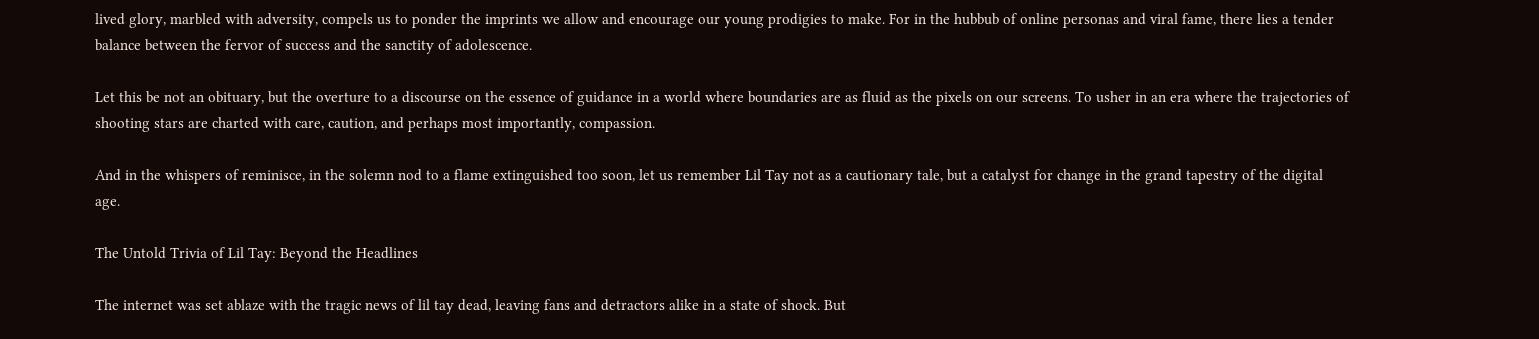lived glory, marbled with adversity, compels us to ponder the imprints we allow and encourage our young prodigies to make. For in the hubbub of online personas and viral fame, there lies a tender balance between the fervor of success and the sanctity of adolescence.

Let this be not an obituary, but the overture to a discourse on the essence of guidance in a world where boundaries are as fluid as the pixels on our screens. To usher in an era where the trajectories of shooting stars are charted with care, caution, and perhaps most importantly, compassion.

And in the whispers of reminisce, in the solemn nod to a flame extinguished too soon, let us remember Lil Tay not as a cautionary tale, but a catalyst for change in the grand tapestry of the digital age.

The Untold Trivia of Lil Tay: Beyond the Headlines

The internet was set ablaze with the tragic news of lil tay dead, leaving fans and detractors alike in a state of shock. But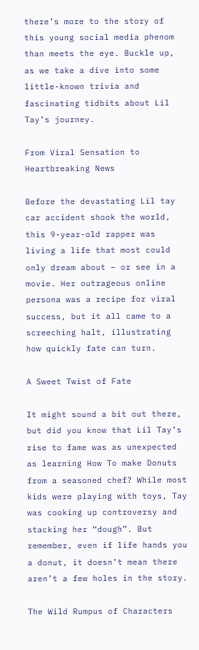there’s more to the story of this young social media phenom than meets the eye. Buckle up, as we take a dive into some little-known trivia and fascinating tidbits about Lil Tay’s journey.

From Viral Sensation to Heartbreaking News

Before the devastating Lil tay car accident shook the world, this 9-year-old rapper was living a life that most could only dream about – or see in a movie. Her outrageous online persona was a recipe for viral success, but it all came to a screeching halt, illustrating how quickly fate can turn.

A Sweet Twist of Fate

It might sound a bit out there, but did you know that Lil Tay’s rise to fame was as unexpected as learning How To make Donuts from a seasoned chef? While most kids were playing with toys, Tay was cooking up controversy and stacking her “dough”. But remember, even if life hands you a donut, it doesn’t mean there aren’t a few holes in the story.

The Wild Rumpus of Characters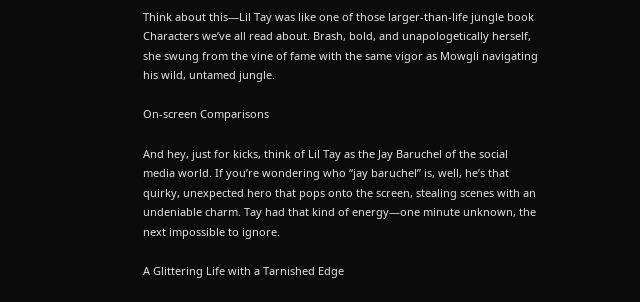Think about this—Lil Tay was like one of those larger-than-life jungle book Characters we’ve all read about. Brash, bold, and unapologetically herself, she swung from the vine of fame with the same vigor as Mowgli navigating his wild, untamed jungle.

On-screen Comparisons

And hey, just for kicks, think of Lil Tay as the Jay Baruchel of the social media world. If you’re wondering who “jay baruchel” is, well, he’s that quirky, unexpected hero that pops onto the screen, stealing scenes with an undeniable charm. Tay had that kind of energy—one minute unknown, the next impossible to ignore.

A Glittering Life with a Tarnished Edge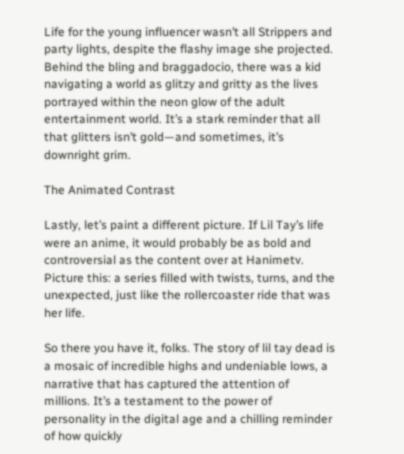Life for the young influencer wasn’t all Strippers and party lights, despite the flashy image she projected. Behind the bling and braggadocio, there was a kid navigating a world as glitzy and gritty as the lives portrayed within the neon glow of the adult entertainment world. It’s a stark reminder that all that glitters isn’t gold—and sometimes, it’s downright grim.

The Animated Contrast

Lastly, let’s paint a different picture. If Lil Tay’s life were an anime, it would probably be as bold and controversial as the content over at Hanimetv. Picture this: a series filled with twists, turns, and the unexpected, just like the rollercoaster ride that was her life.

So there you have it, folks. The story of lil tay dead is a mosaic of incredible highs and undeniable lows, a narrative that has captured the attention of millions. It’s a testament to the power of personality in the digital age and a chilling reminder of how quickly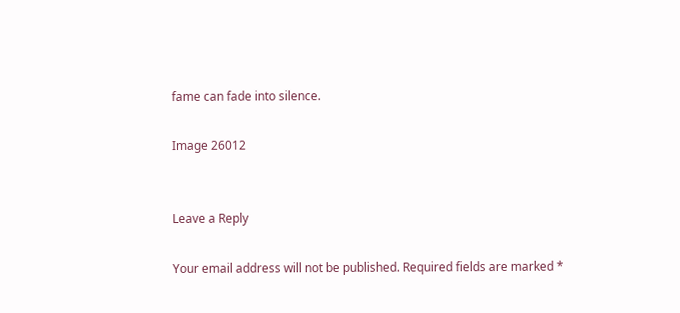fame can fade into silence.

Image 26012


Leave a Reply

Your email address will not be published. Required fields are marked *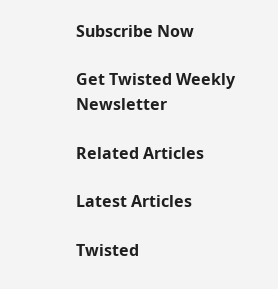Subscribe Now

Get Twisted Weekly Newsletter

Related Articles

Latest Articles

Twisted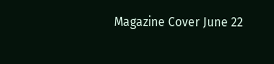Magazine Cover June 22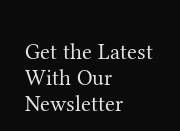Get the Latest
With Our Newsletter